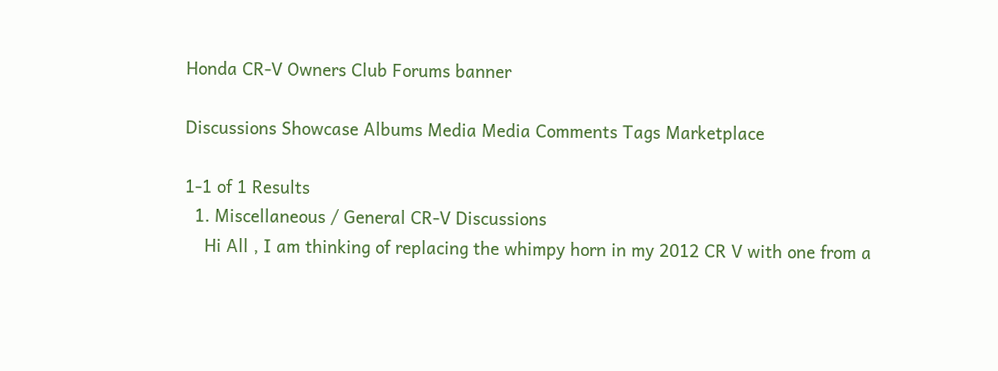Honda CR-V Owners Club Forums banner

Discussions Showcase Albums Media Media Comments Tags Marketplace

1-1 of 1 Results
  1. Miscellaneous / General CR-V Discussions
    Hi All , I am thinking of replacing the whimpy horn in my 2012 CR V with one from a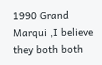1990 Grand Marqui ,I believe they both both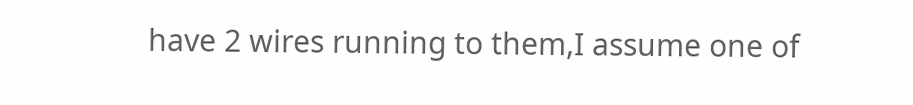have 2 wires running to them,I assume one of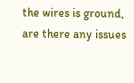the wires is ground, are there any issues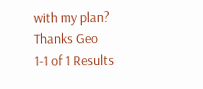with my plan? Thanks Geo
1-1 of 1 Results